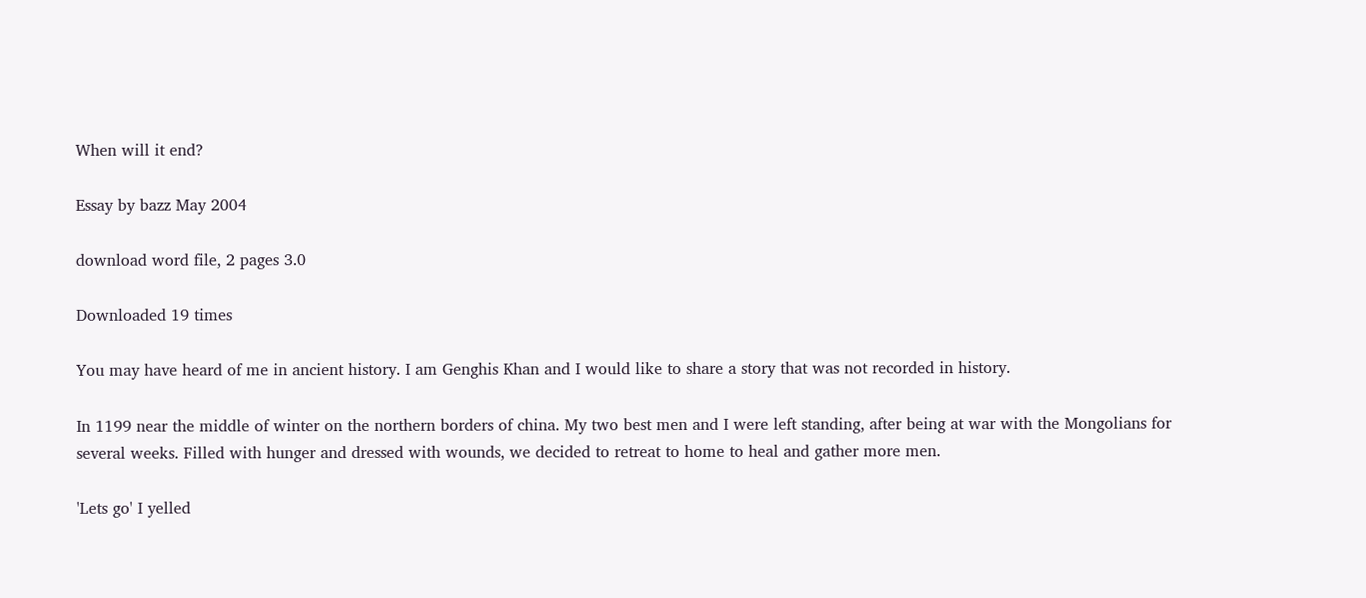When will it end?

Essay by bazz May 2004

download word file, 2 pages 3.0

Downloaded 19 times

You may have heard of me in ancient history. I am Genghis Khan and I would like to share a story that was not recorded in history.

In 1199 near the middle of winter on the northern borders of china. My two best men and I were left standing, after being at war with the Mongolians for several weeks. Filled with hunger and dressed with wounds, we decided to retreat to home to heal and gather more men.

'Lets go' I yelled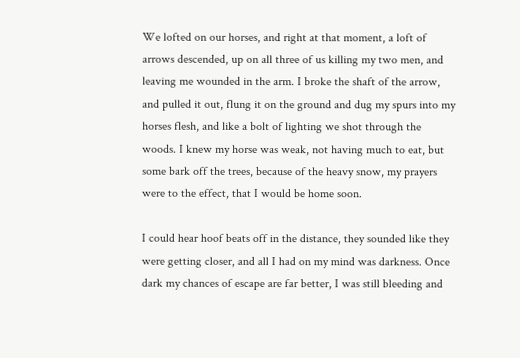We lofted on our horses, and right at that moment, a loft of arrows descended, up on all three of us killing my two men, and leaving me wounded in the arm. I broke the shaft of the arrow, and pulled it out, flung it on the ground and dug my spurs into my horses flesh, and like a bolt of lighting we shot through the woods. I knew my horse was weak, not having much to eat, but some bark off the trees, because of the heavy snow, my prayers were to the effect, that I would be home soon.

I could hear hoof beats off in the distance, they sounded like they were getting closer, and all I had on my mind was darkness. Once dark my chances of escape are far better, I was still bleeding and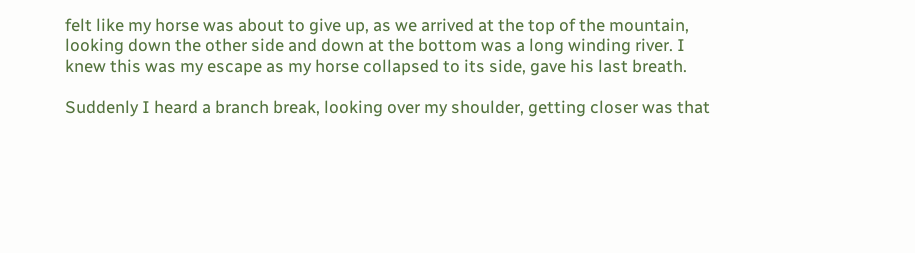felt like my horse was about to give up, as we arrived at the top of the mountain, looking down the other side and down at the bottom was a long winding river. I knew this was my escape as my horse collapsed to its side, gave his last breath.

Suddenly I heard a branch break, looking over my shoulder, getting closer was that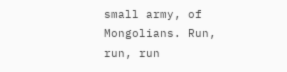small army, of Mongolians. Run, run, run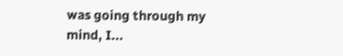was going through my mind, I...